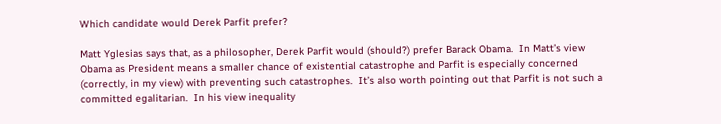Which candidate would Derek Parfit prefer?

Matt Yglesias says that, as a philosopher, Derek Parfit would (should?) prefer Barack Obama.  In Matt’s view Obama as President means a smaller chance of existential catastrophe and Parfit is especially concerned (correctly, in my view) with preventing such catastrophes.  It’s also worth pointing out that Parfit is not such a committed egalitarian.  In his view inequality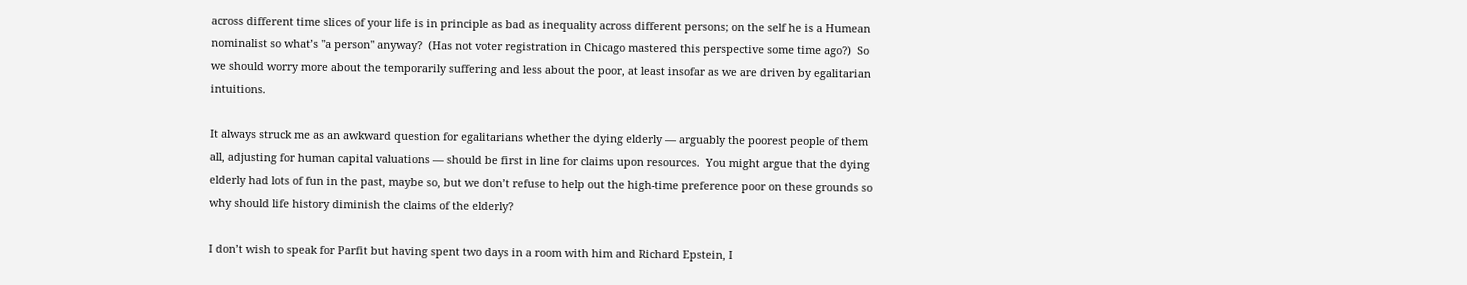across different time slices of your life is in principle as bad as inequality across different persons; on the self he is a Humean nominalist so what’s "a person" anyway?  (Has not voter registration in Chicago mastered this perspective some time ago?)  So we should worry more about the temporarily suffering and less about the poor, at least insofar as we are driven by egalitarian intuitions.

It always struck me as an awkward question for egalitarians whether the dying elderly — arguably the poorest people of them all, adjusting for human capital valuations — should be first in line for claims upon resources.  You might argue that the dying elderly had lots of fun in the past, maybe so, but we don’t refuse to help out the high-time preference poor on these grounds so why should life history diminish the claims of the elderly?

I don’t wish to speak for Parfit but having spent two days in a room with him and Richard Epstein, I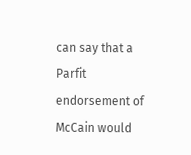can say that a Parfit endorsement of McCain would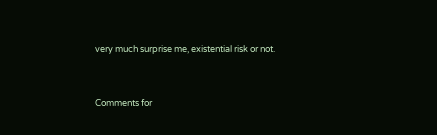very much surprise me, existential risk or not.


Comments for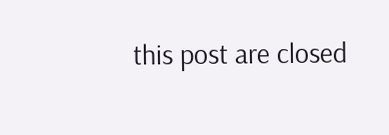this post are closed